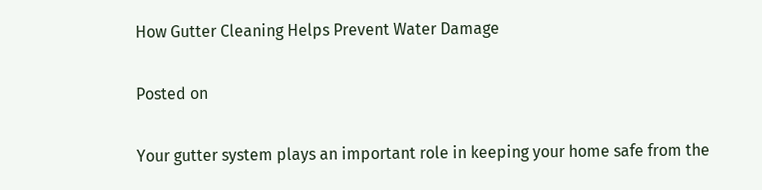How Gutter Cleaning Helps Prevent Water Damage

Posted on

Your gutter system plays an important role in keeping your home safe from the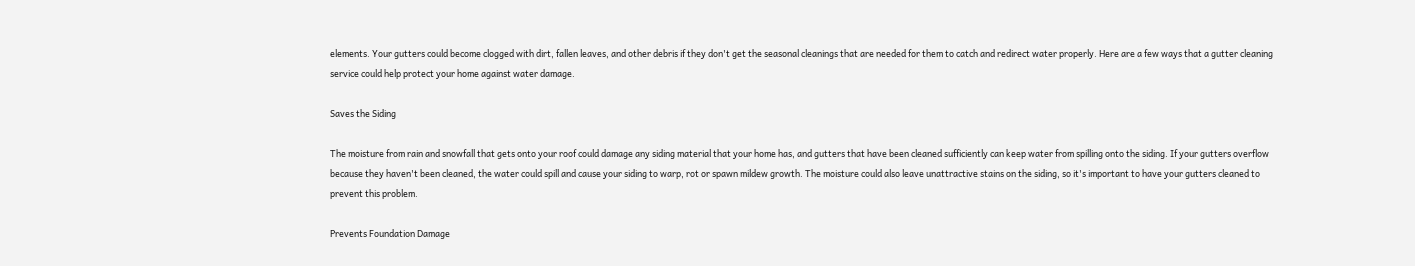elements. Your gutters could become clogged with dirt, fallen leaves, and other debris if they don't get the seasonal cleanings that are needed for them to catch and redirect water properly. Here are a few ways that a gutter cleaning service could help protect your home against water damage.

Saves the Siding

The moisture from rain and snowfall that gets onto your roof could damage any siding material that your home has, and gutters that have been cleaned sufficiently can keep water from spilling onto the siding. If your gutters overflow because they haven't been cleaned, the water could spill and cause your siding to warp, rot or spawn mildew growth. The moisture could also leave unattractive stains on the siding, so it's important to have your gutters cleaned to prevent this problem.

Prevents Foundation Damage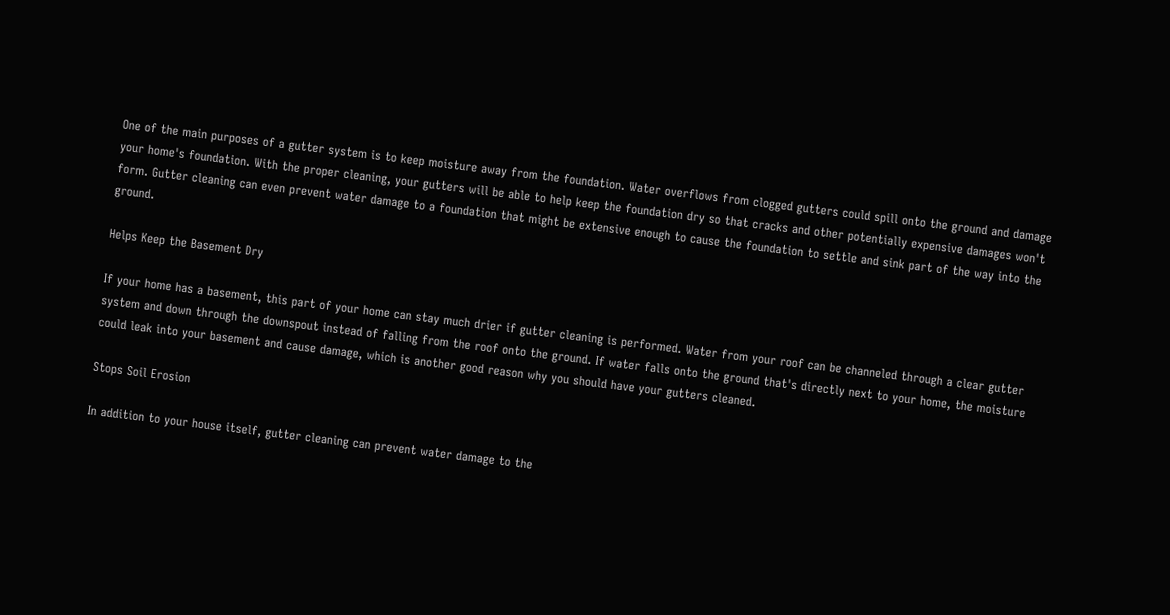One of the main purposes of a gutter system is to keep moisture away from the foundation. Water overflows from clogged gutters could spill onto the ground and damage your home's foundation. With the proper cleaning, your gutters will be able to help keep the foundation dry so that cracks and other potentially expensive damages won't form. Gutter cleaning can even prevent water damage to a foundation that might be extensive enough to cause the foundation to settle and sink part of the way into the ground.

Helps Keep the Basement Dry

If your home has a basement, this part of your home can stay much drier if gutter cleaning is performed. Water from your roof can be channeled through a clear gutter system and down through the downspout instead of falling from the roof onto the ground. If water falls onto the ground that's directly next to your home, the moisture could leak into your basement and cause damage, which is another good reason why you should have your gutters cleaned.

Stops Soil Erosion

In addition to your house itself, gutter cleaning can prevent water damage to the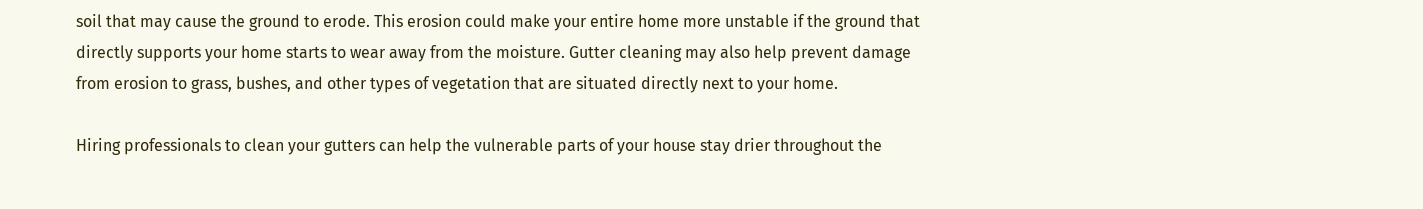soil that may cause the ground to erode. This erosion could make your entire home more unstable if the ground that directly supports your home starts to wear away from the moisture. Gutter cleaning may also help prevent damage from erosion to grass, bushes, and other types of vegetation that are situated directly next to your home.

Hiring professionals to clean your gutters can help the vulnerable parts of your house stay drier throughout the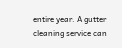entire year. A gutter cleaning service can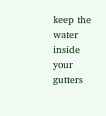keep the water inside your gutters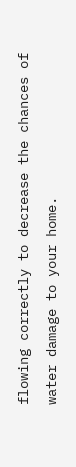flowing correctly to decrease the chances of water damage to your home.